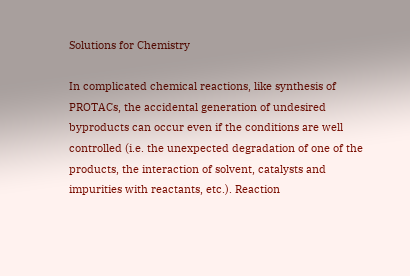Solutions for Chemistry

In complicated chemical reactions, like synthesis of PROTACs, the accidental generation of undesired byproducts can occur even if the conditions are well controlled (i.e. the unexpected degradation of one of the products, the interaction of solvent, catalysts and impurities with reactants, etc.). Reaction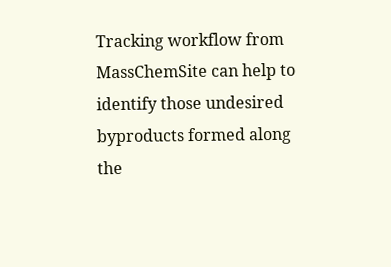Tracking workflow from MassChemSite can help to identify those undesired byproducts formed along the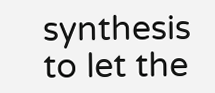synthesis to let the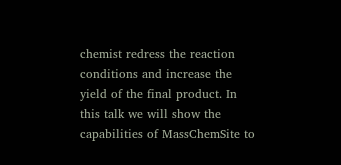chemist redress the reaction conditions and increase the yield of the final product. In this talk we will show the capabilities of MassChemSite to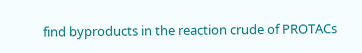find byproducts in the reaction crude of PROTACs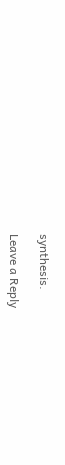synthesis.

Leave a Reply